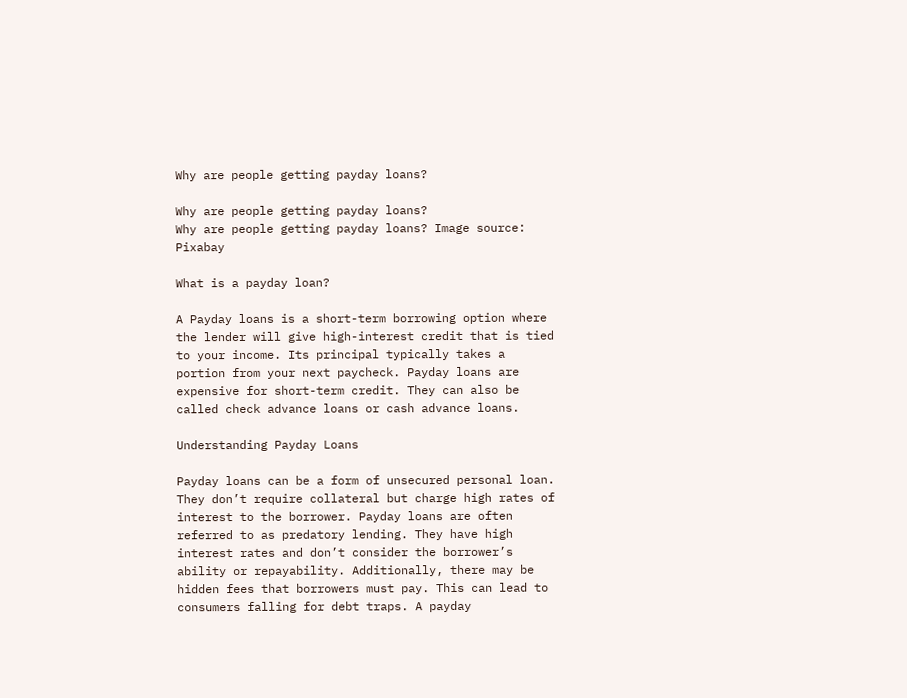Why are people getting payday loans?

Why are people getting payday loans?
Why are people getting payday loans? Image source: Pixabay

What is a payday loan?

A Payday loans is a short-term borrowing option where the lender will give high-interest credit that is tied to your income. Its principal typically takes a portion from your next paycheck. Payday loans are expensive for short-term credit. They can also be called check advance loans or cash advance loans.

Understanding Payday Loans

Payday loans can be a form of unsecured personal loan. They don’t require collateral but charge high rates of interest to the borrower. Payday loans are often referred to as predatory lending. They have high interest rates and don’t consider the borrower’s ability or repayability. Additionally, there may be hidden fees that borrowers must pay. This can lead to consumers falling for debt traps. A payday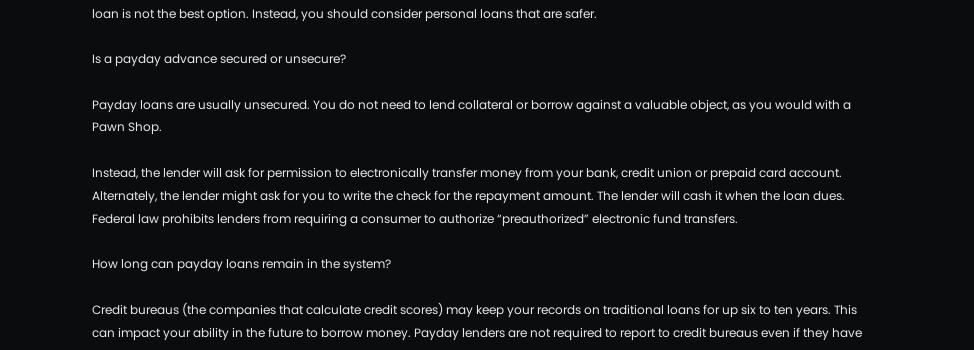loan is not the best option. Instead, you should consider personal loans that are safer.

Is a payday advance secured or unsecure?

Payday loans are usually unsecured. You do not need to lend collateral or borrow against a valuable object, as you would with a Pawn Shop.

Instead, the lender will ask for permission to electronically transfer money from your bank, credit union or prepaid card account. Alternately, the lender might ask for you to write the check for the repayment amount. The lender will cash it when the loan dues. Federal law prohibits lenders from requiring a consumer to authorize “preauthorized” electronic fund transfers.

How long can payday loans remain in the system?

Credit bureaus (the companies that calculate credit scores) may keep your records on traditional loans for up six to ten years. This can impact your ability in the future to borrow money. Payday lenders are not required to report to credit bureaus even if they have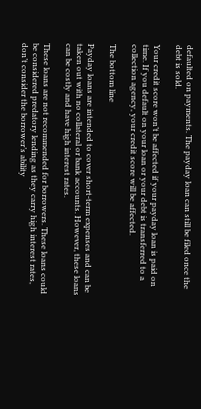defaulted on payments. The payday loan can still be filed once the debt is sold.

Your credit score won’t be affected if your payday loan is paid on time. If you default on your loan or your debt is transferred to a collection agency, your credit score will be affected.

The bottom line

Payday loans are intended to cover short-term expenses and can be taken out with no collateral or bank accounts. However, these loans can be costly and have high interest rates.

These loans are not recommended for borrowers. These loans could be considered predatory lending as they carry high interest rates, don’t consider the borrower’s ability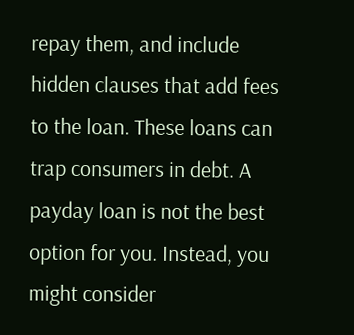repay them, and include hidden clauses that add fees to the loan. These loans can trap consumers in debt. A payday loan is not the best option for you. Instead, you might consider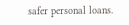safer personal loans.